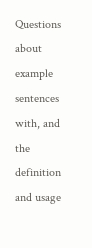Questions about example sentences with, and the definition and usage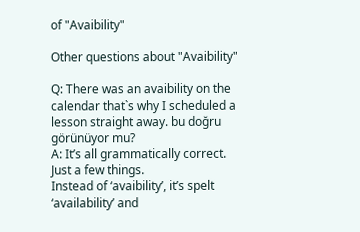of "Avaibility"

Other questions about "Avaibility"

Q: There was an avaibility on the calendar that`s why I scheduled a lesson straight away. bu doğru görünüyor mu?
A: It’s all grammatically correct. Just a few things.
Instead of ‘avaibility’, it’s spelt ‘availability’ and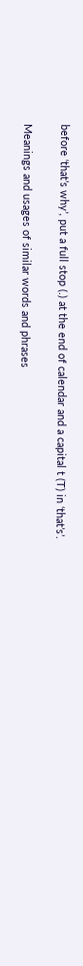before ‘that’s why’, put a full stop (.) at the end of calendar and a capital t (T) in ‘that’s’.

Meanings and usages of similar words and phrases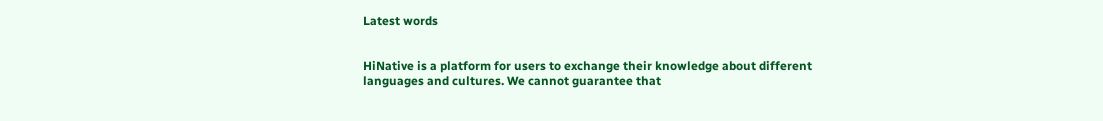Latest words


HiNative is a platform for users to exchange their knowledge about different languages and cultures. We cannot guarantee that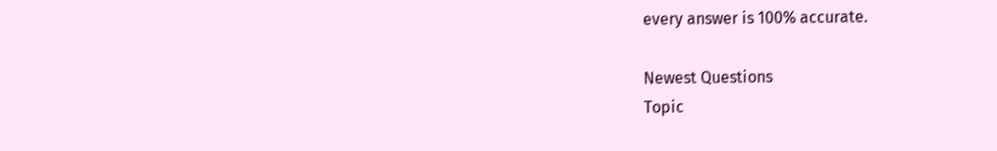every answer is 100% accurate.

Newest Questions
Topic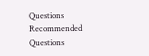Questions
Recommended Questions